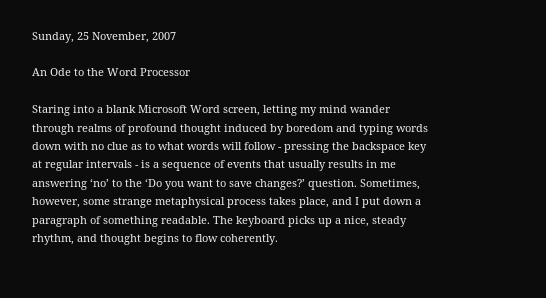Sunday, 25 November, 2007

An Ode to the Word Processor

Staring into a blank Microsoft Word screen, letting my mind wander through realms of profound thought induced by boredom and typing words down with no clue as to what words will follow - pressing the backspace key at regular intervals - is a sequence of events that usually results in me answering ‘no’ to the ‘Do you want to save changes?’ question. Sometimes, however, some strange metaphysical process takes place, and I put down a paragraph of something readable. The keyboard picks up a nice, steady rhythm, and thought begins to flow coherently.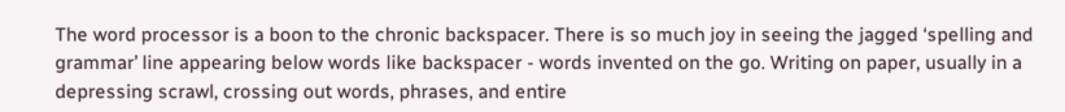The word processor is a boon to the chronic backspacer. There is so much joy in seeing the jagged ‘spelling and grammar’ line appearing below words like backspacer - words invented on the go. Writing on paper, usually in a depressing scrawl, crossing out words, phrases, and entire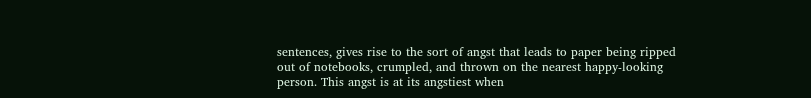sentences, gives rise to the sort of angst that leads to paper being ripped out of notebooks, crumpled, and thrown on the nearest happy-looking person. This angst is at its angstiest when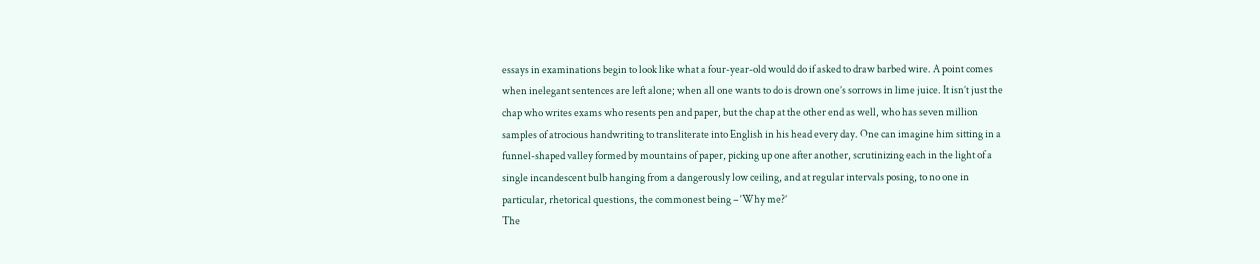essays in examinations begin to look like what a four-year-old would do if asked to draw barbed wire. A point comes when inelegant sentences are left alone; when all one wants to do is drown one’s sorrows in lime juice. It isn’t just the chap who writes exams who resents pen and paper, but the chap at the other end as well, who has seven million samples of atrocious handwriting to transliterate into English in his head every day. One can imagine him sitting in a funnel-shaped valley formed by mountains of paper, picking up one after another, scrutinizing each in the light of a single incandescent bulb hanging from a dangerously low ceiling, and at regular intervals posing, to no one in particular, rhetorical questions, the commonest being – ‘Why me?’
The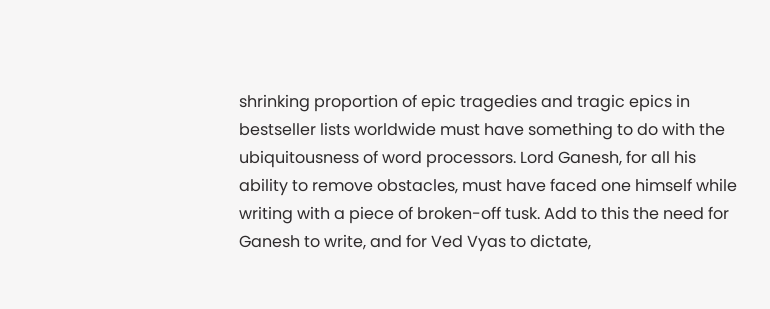shrinking proportion of epic tragedies and tragic epics in bestseller lists worldwide must have something to do with the ubiquitousness of word processors. Lord Ganesh, for all his ability to remove obstacles, must have faced one himself while writing with a piece of broken-off tusk. Add to this the need for Ganesh to write, and for Ved Vyas to dictate,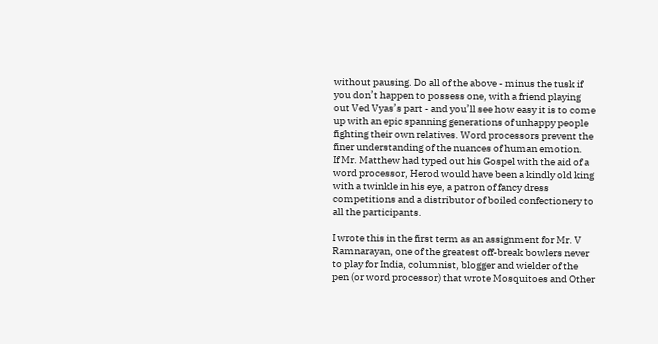without pausing. Do all of the above - minus the tusk if you don’t happen to possess one, with a friend playing out Ved Vyas’s part - and you’ll see how easy it is to come up with an epic spanning generations of unhappy people fighting their own relatives. Word processors prevent the finer understanding of the nuances of human emotion.
If Mr. Matthew had typed out his Gospel with the aid of a word processor, Herod would have been a kindly old king with a twinkle in his eye, a patron of fancy dress competitions and a distributor of boiled confectionery to all the participants.

I wrote this in the first term as an assignment for Mr. V Ramnarayan, one of the greatest off-break bowlers never to play for India, columnist, blogger and wielder of the pen (or word processor) that wrote Mosquitoes and Other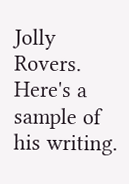Jolly Rovers. Here's a sample of his writing.